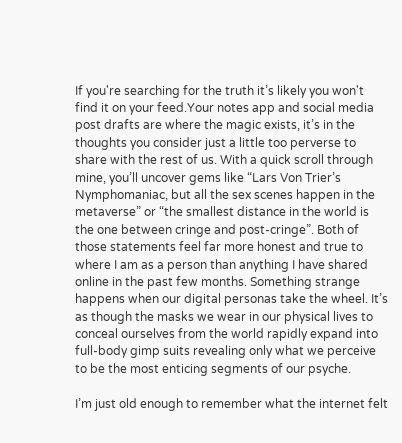If you're searching for the truth it’s likely you won't find it on your feed.Your notes app and social media post drafts are where the magic exists, it’s in the thoughts you consider just a little too perverse to share with the rest of us. With a quick scroll through mine, you’ll uncover gems like “Lars Von Trier’s Nymphomaniac, but all the sex scenes happen in the metaverse” or “the smallest distance in the world is the one between cringe and post-cringe”. Both of those statements feel far more honest and true to where I am as a person than anything I have shared online in the past few months. Something strange happens when our digital personas take the wheel. It’s as though the masks we wear in our physical lives to conceal ourselves from the world rapidly expand into full-body gimp suits revealing only what we perceive to be the most enticing segments of our psyche.

I’m just old enough to remember what the internet felt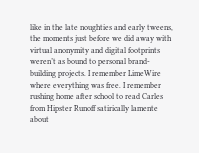like in the late noughties and early tweens, the moments just before we did away with virtual anonymity and digital footprints weren’t as bound to personal brand-building projects. I remember LimeWire where everything was free. I remember rushing home after school to read Carles from Hipster Runoff satirically lamente about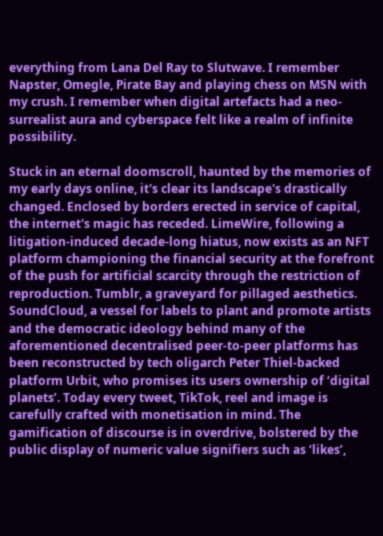everything from Lana Del Ray to Slutwave. I remember Napster, Omegle, Pirate Bay and playing chess on MSN with my crush. I remember when digital artefacts had a neo-surrealist aura and cyberspace felt like a realm of infinite possibility.

Stuck in an eternal doomscroll, haunted by the memories of my early days online, it's clear its landscape's drastically changed. Enclosed by borders erected in service of capital, the internet's magic has receded. LimeWire, following a litigation-induced decade-long hiatus, now exists as an NFT platform championing the financial security at the forefront of the push for artificial scarcity through the restriction of reproduction. Tumblr, a graveyard for pillaged aesthetics. SoundCloud, a vessel for labels to plant and promote artists and the democratic ideology behind many of the aforementioned decentralised peer-to-peer platforms has been reconstructed by tech oligarch Peter Thiel-backed platform Urbit, who promises its users ownership of ‘digital planets’. Today every tweet, TikTok, reel and image is carefully crafted with monetisation in mind. The gamification of discourse is in overdrive, bolstered by the public display of numeric value signifiers such as ‘likes’,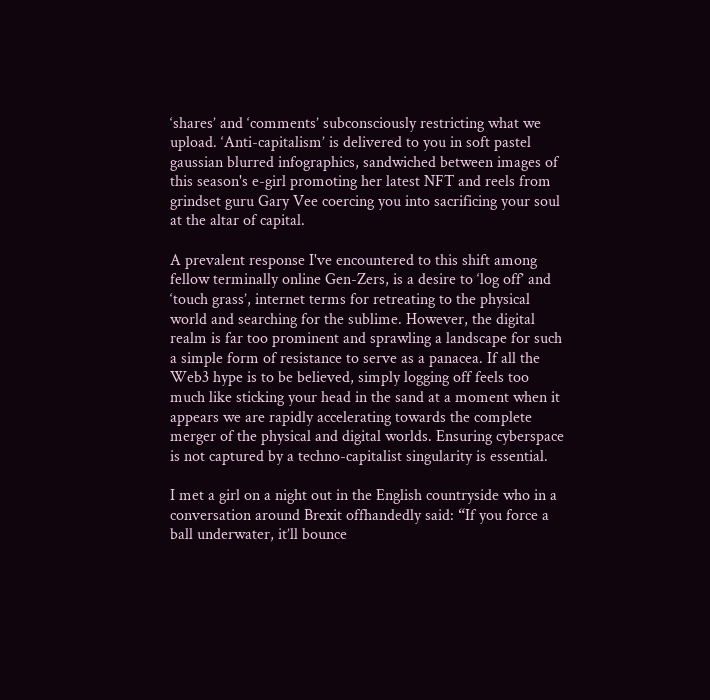‘shares’ and ‘comments’ subconsciously restricting what we upload. ‘Anti-capitalism’ is delivered to you in soft pastel gaussian blurred infographics, sandwiched between images of this season's e-girl promoting her latest NFT and reels from grindset guru Gary Vee coercing you into sacrificing your soul at the altar of capital.

A prevalent response I've encountered to this shift among fellow terminally online Gen-Zers, is a desire to ‘log off’ and ‘touch grass’, internet terms for retreating to the physical world and searching for the sublime. However, the digital realm is far too prominent and sprawling a landscape for such a simple form of resistance to serve as a panacea. If all the Web3 hype is to be believed, simply logging off feels too much like sticking your head in the sand at a moment when it appears we are rapidly accelerating towards the complete merger of the physical and digital worlds. Ensuring cyberspace is not captured by a techno-capitalist singularity is essential.

I met a girl on a night out in the English countryside who in a conversation around Brexit offhandedly said: “If you force a ball underwater, it’ll bounce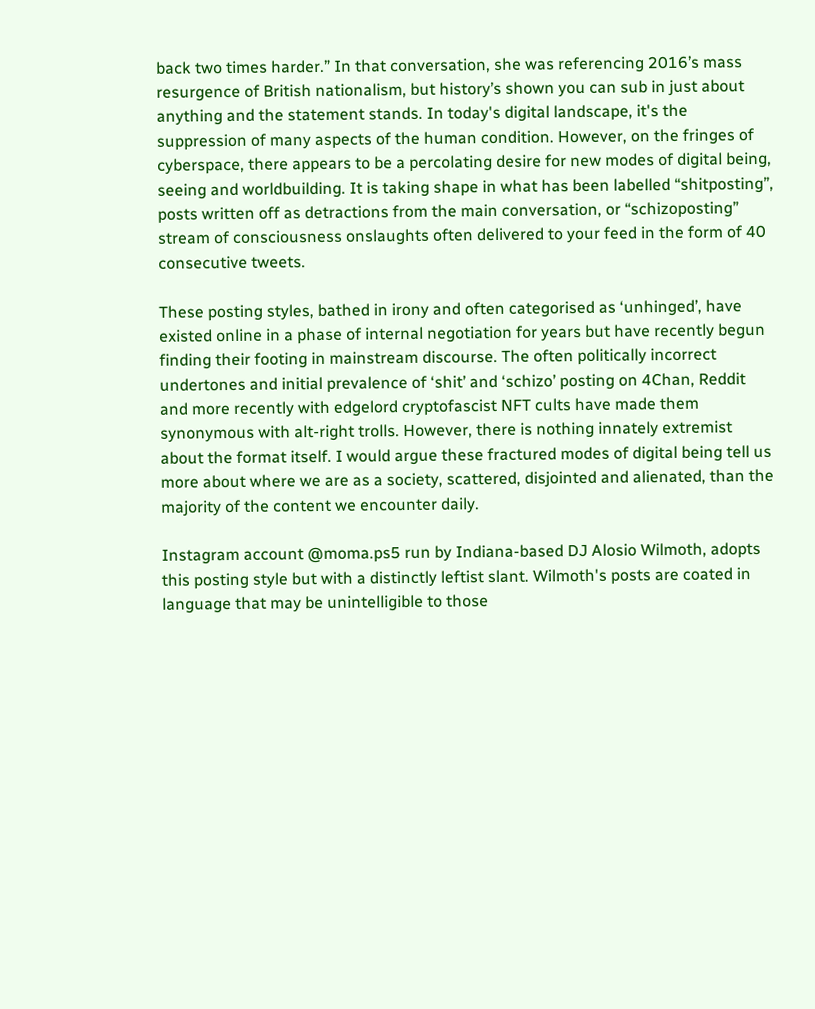back two times harder.” In that conversation, she was referencing 2016’s mass resurgence of British nationalism, but history’s shown you can sub in just about anything and the statement stands. In today's digital landscape, it's the suppression of many aspects of the human condition. However, on the fringes of cyberspace, there appears to be a percolating desire for new modes of digital being, seeing and worldbuilding. It is taking shape in what has been labelled “shitposting”, posts written off as detractions from the main conversation, or “schizoposting” stream of consciousness onslaughts often delivered to your feed in the form of 40 consecutive tweets.

These posting styles, bathed in irony and often categorised as ‘unhinged’, have existed online in a phase of internal negotiation for years but have recently begun finding their footing in mainstream discourse. The often politically incorrect undertones and initial prevalence of ‘shit’ and ‘schizo’ posting on 4Chan, Reddit and more recently with edgelord cryptofascist NFT cults have made them synonymous with alt-right trolls. However, there is nothing innately extremist about the format itself. I would argue these fractured modes of digital being tell us more about where we are as a society, scattered, disjointed and alienated, than the majority of the content we encounter daily.

Instagram account @moma.ps5 run by Indiana-based DJ Alosio Wilmoth, adopts this posting style but with a distinctly leftist slant. Wilmoth's posts are coated in language that may be unintelligible to those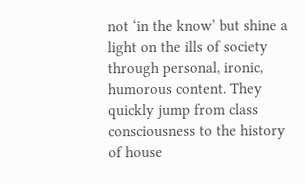not ‘in the know’ but shine a light on the ills of society through personal, ironic, humorous content. They quickly jump from class consciousness to the history of house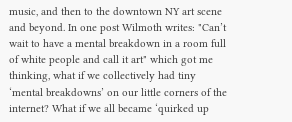music, and then to the downtown NY art scene and beyond. In one post Wilmoth writes: "Can’t wait to have a mental breakdown in a room full of white people and call it art" which got me thinking, what if we collectively had tiny ‘mental breakdowns’ on our little corners of the internet? What if we all became ‘quirked up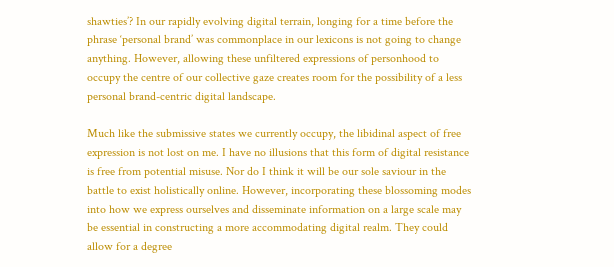shawties’? In our rapidly evolving digital terrain, longing for a time before the phrase ‘personal brand’ was commonplace in our lexicons is not going to change anything. However, allowing these unfiltered expressions of personhood to occupy the centre of our collective gaze creates room for the possibility of a less personal brand-centric digital landscape.

Much like the submissive states we currently occupy, the libidinal aspect of free expression is not lost on me. I have no illusions that this form of digital resistance is free from potential misuse. Nor do I think it will be our sole saviour in the battle to exist holistically online. However, incorporating these blossoming modes into how we express ourselves and disseminate information on a large scale may be essential in constructing a more accommodating digital realm. They could allow for a degree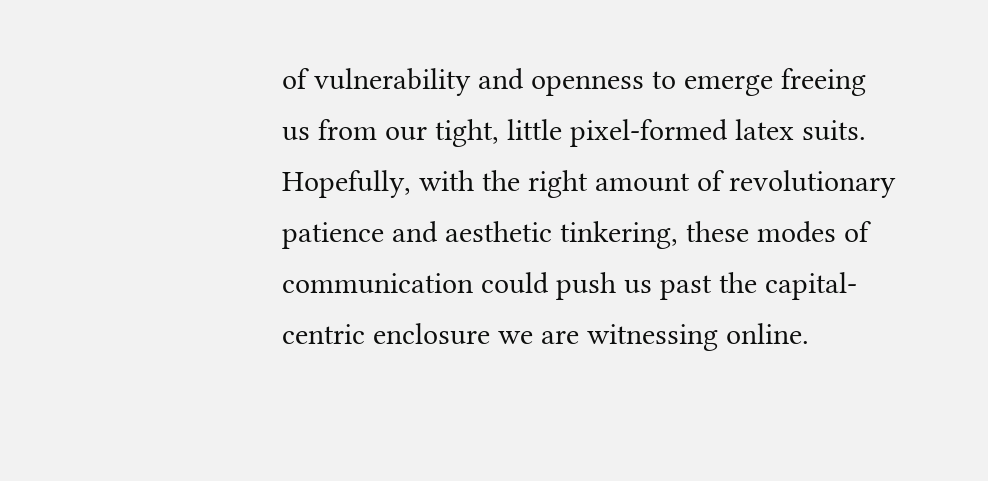of vulnerability and openness to emerge freeing us from our tight, little pixel-formed latex suits. Hopefully, with the right amount of revolutionary patience and aesthetic tinkering, these modes of communication could push us past the capital-centric enclosure we are witnessing online.